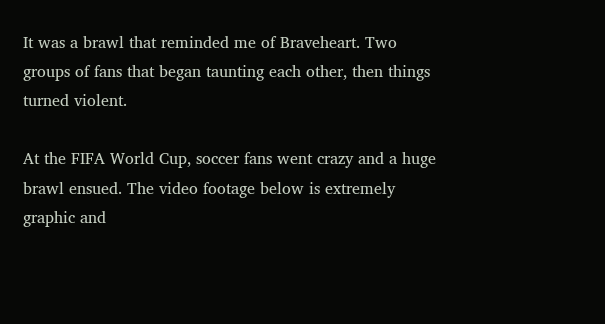It was a brawl that reminded me of Braveheart. Two groups of fans that began taunting each other, then things turned violent.

At the FIFA World Cup, soccer fans went crazy and a huge brawl ensued. The video footage below is extremely graphic and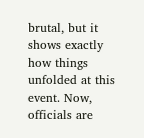brutal, but it shows exactly how things unfolded at this event. Now, officials are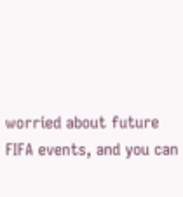worried about future FIFA events, and you can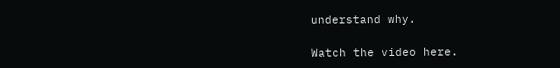understand why.

Watch the video here.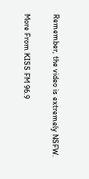Remember, the video is extremely NSFW.

More From KISS FM 96.9